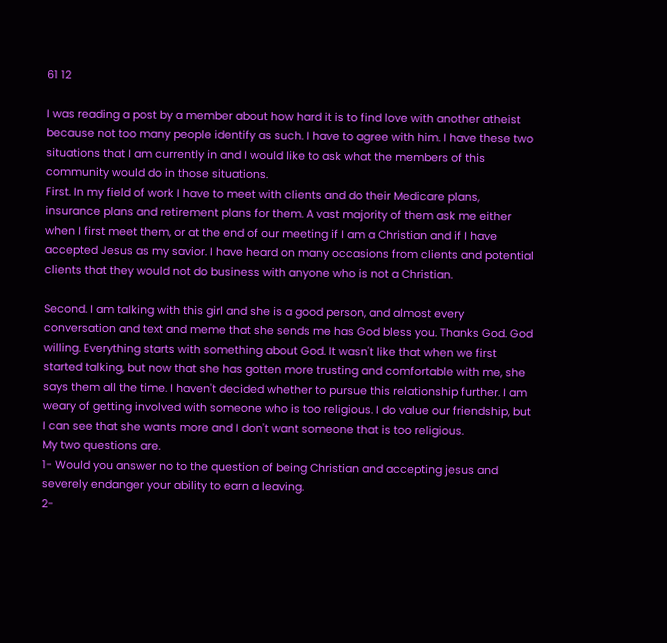61 12

I was reading a post by a member about how hard it is to find love with another atheist because not too many people identify as such. I have to agree with him. I have these two situations that I am currently in and I would like to ask what the members of this community would do in those situations.
First. In my field of work I have to meet with clients and do their Medicare plans, insurance plans and retirement plans for them. A vast majority of them ask me either when I first meet them, or at the end of our meeting if I am a Christian and if I have accepted Jesus as my savior. I have heard on many occasions from clients and potential clients that they would not do business with anyone who is not a Christian.

Second. I am talking with this girl and she is a good person, and almost every conversation and text and meme that she sends me has God bless you. Thanks God. God willing. Everything starts with something about God. It wasn't like that when we first started talking, but now that she has gotten more trusting and comfortable with me, she says them all the time. I haven't decided whether to pursue this relationship further. I am weary of getting involved with someone who is too religious. I do value our friendship, but I can see that she wants more and I don't want someone that is too religious.
My two questions are.
1- Would you answer no to the question of being Christian and accepting jesus and severely endanger your ability to earn a leaving.
2-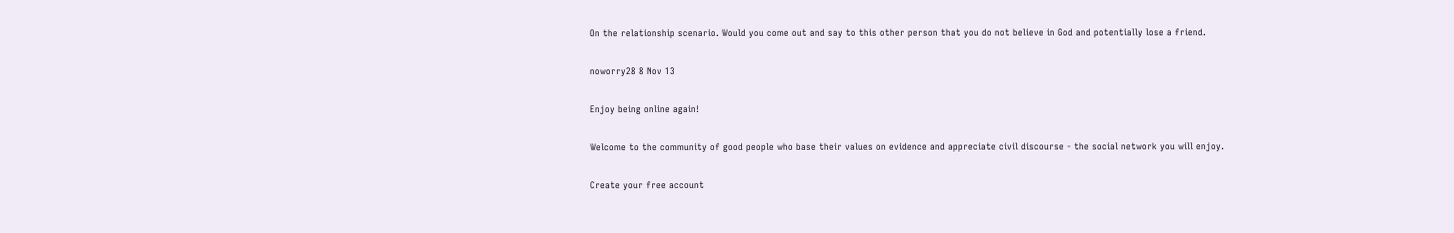On the relationship scenario. Would you come out and say to this other person that you do not believe in God and potentially lose a friend.

noworry28 8 Nov 13

Enjoy being online again!

Welcome to the community of good people who base their values on evidence and appreciate civil discourse - the social network you will enjoy.

Create your free account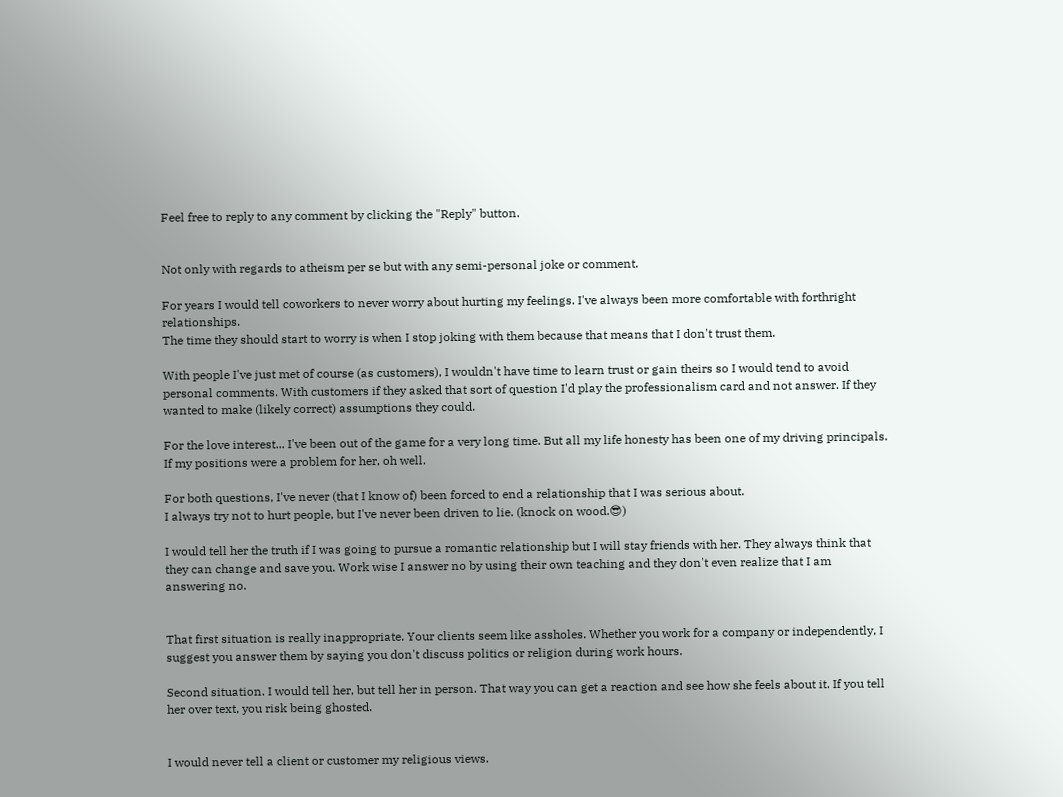Feel free to reply to any comment by clicking the "Reply" button.


Not only with regards to atheism per se but with any semi-personal joke or comment.

For years I would tell coworkers to never worry about hurting my feelings. I've always been more comfortable with forthright relationships.
The time they should start to worry is when I stop joking with them because that means that I don't trust them.

With people I've just met of course (as customers), I wouldn't have time to learn trust or gain theirs so I would tend to avoid personal comments. With customers if they asked that sort of question I'd play the professionalism card and not answer. If they wanted to make (likely correct) assumptions they could.

For the love interest... I've been out of the game for a very long time. But all my life honesty has been one of my driving principals. If my positions were a problem for her, oh well.

For both questions, I've never (that I know of) been forced to end a relationship that I was serious about.
I always try not to hurt people, but I've never been driven to lie. (knock on wood.😎)

I would tell her the truth if I was going to pursue a romantic relationship but I will stay friends with her. They always think that they can change and save you. Work wise I answer no by using their own teaching and they don't even realize that I am answering no.


That first situation is really inappropriate. Your clients seem like assholes. Whether you work for a company or independently, I suggest you answer them by saying you don't discuss politics or religion during work hours.

Second situation. I would tell her, but tell her in person. That way you can get a reaction and see how she feels about it. If you tell her over text, you risk being ghosted.


I would never tell a client or customer my religious views.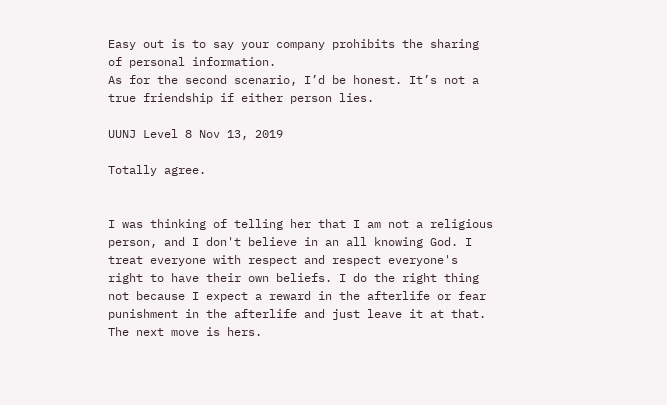Easy out is to say your company prohibits the sharing of personal information.
As for the second scenario, I’d be honest. It’s not a true friendship if either person lies.

UUNJ Level 8 Nov 13, 2019

Totally agree.


I was thinking of telling her that I am not a religious person, and I don't believe in an all knowing God. I treat everyone with respect and respect everyone's right to have their own beliefs. I do the right thing not because I expect a reward in the afterlife or fear punishment in the afterlife and just leave it at that. The next move is hers.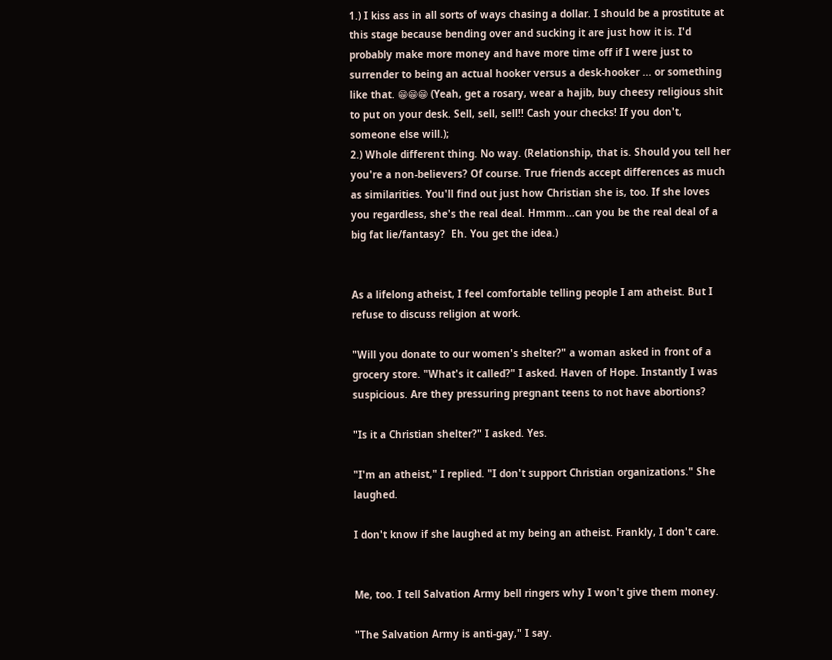1.) I kiss ass in all sorts of ways chasing a dollar. I should be a prostitute at this stage because bending over and sucking it are just how it is. I'd probably make more money and have more time off if I were just to surrender to being an actual hooker versus a desk-hooker ... or something like that. 😁😁😁 (Yeah, get a rosary, wear a hajib, buy cheesy religious shit to put on your desk. Sell, sell, sell!! Cash your checks! If you don't, someone else will.);
2.) Whole different thing. No way. (Relationship, that is. Should you tell her you're a non-believers? Of course. True friends accept differences as much as similarities. You'll find out just how Christian she is, too. If she loves you regardless, she's the real deal. Hmmm...can you be the real deal of a big fat lie/fantasy?  Eh. You get the idea.)


As a lifelong atheist, I feel comfortable telling people I am atheist. But I refuse to discuss religion at work.

"Will you donate to our women's shelter?" a woman asked in front of a grocery store. "What's it called?" I asked. Haven of Hope. Instantly I was suspicious. Are they pressuring pregnant teens to not have abortions?

"Is it a Christian shelter?" I asked. Yes.

"I'm an atheist," I replied. "I don't support Christian organizations." She laughed.

I don't know if she laughed at my being an atheist. Frankly, I don't care.


Me, too. I tell Salvation Army bell ringers why I won't give them money.

"The Salvation Army is anti-gay," I say.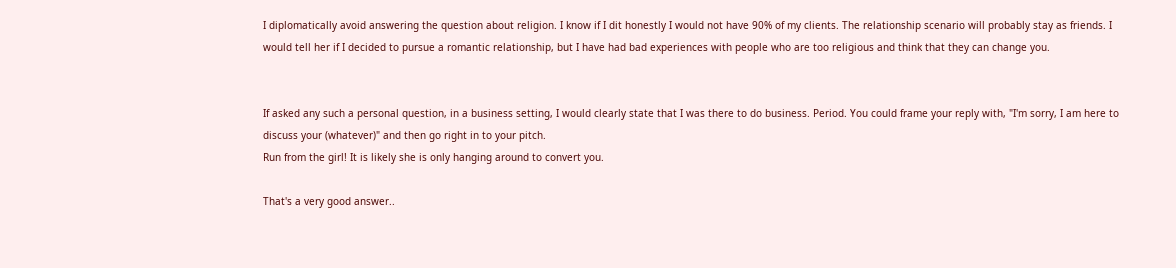I diplomatically avoid answering the question about religion. I know if I dit honestly I would not have 90% of my clients. The relationship scenario will probably stay as friends. I would tell her if I decided to pursue a romantic relationship, but I have had bad experiences with people who are too religious and think that they can change you.


If asked any such a personal question, in a business setting, I would clearly state that I was there to do business. Period. You could frame your reply with, "I'm sorry, I am here to discuss your (whatever)" and then go right in to your pitch.
Run from the girl! It is likely she is only hanging around to convert you.

That's a very good answer..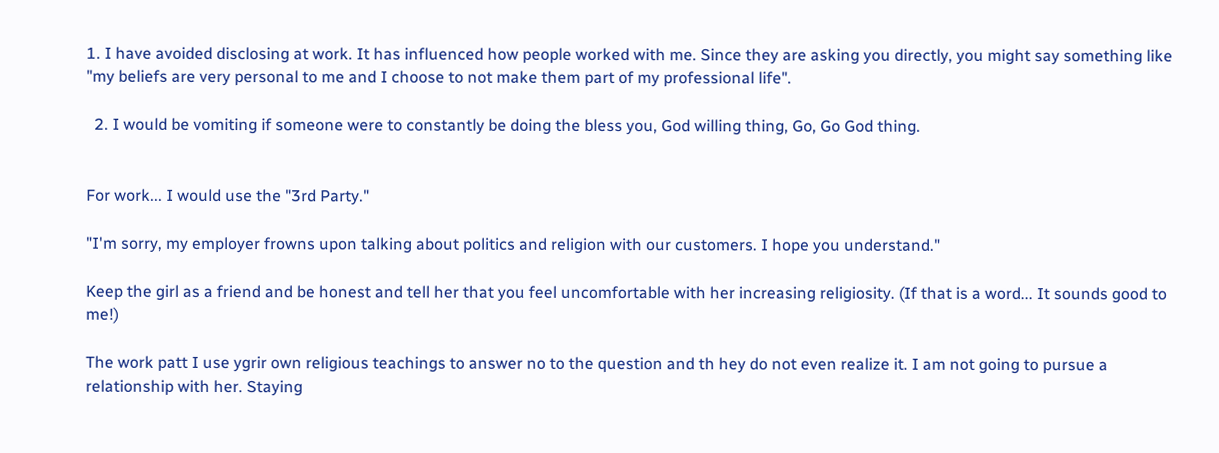1. I have avoided disclosing at work. It has influenced how people worked with me. Since they are asking you directly, you might say something like "my beliefs are very personal to me and I choose to not make them part of my professional life".

  2. I would be vomiting if someone were to constantly be doing the bless you, God willing thing, Go, Go God thing.


For work... I would use the "3rd Party."

"I'm sorry, my employer frowns upon talking about politics and religion with our customers. I hope you understand."

Keep the girl as a friend and be honest and tell her that you feel uncomfortable with her increasing religiosity. (If that is a word... It sounds good to me!)

The work patt I use ygrir own religious teachings to answer no to the question and th hey do not even realize it. I am not going to pursue a relationship with her. Staying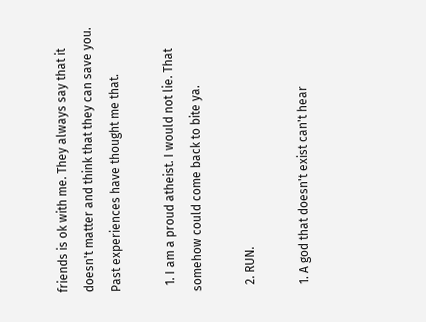friends is ok with me. They always say that it doesn't matter and think that they can save you. Past experiences have thought me that.

  1. I am a proud atheist. I would not lie. That somehow could come back to bite ya.

  2. RUN.

  1. A god that doesn't exist can't hear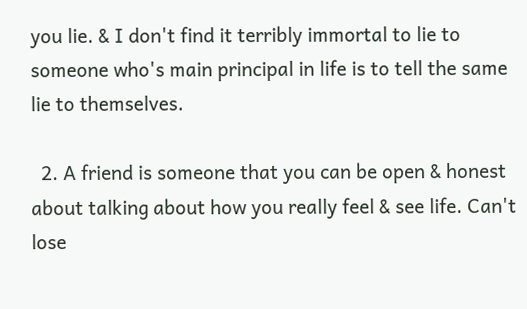you lie. & I don't find it terribly immortal to lie to someone who's main principal in life is to tell the same lie to themselves.

  2. A friend is someone that you can be open & honest about talking about how you really feel & see life. Can't lose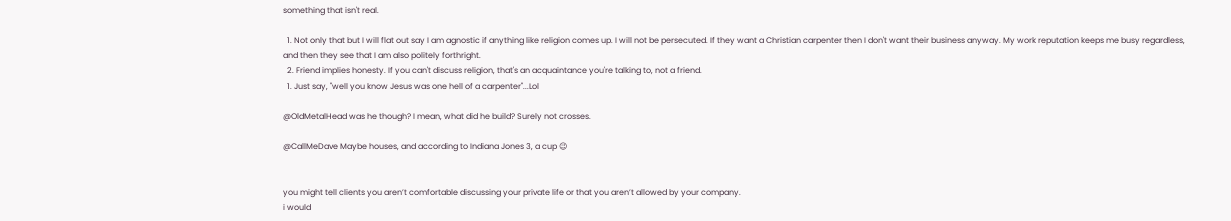something that isn't real.

  1. Not only that but I will flat out say I am agnostic if anything like religion comes up. I will not be persecuted. If they want a Christian carpenter then I don't want their business anyway. My work reputation keeps me busy regardless, and then they see that I am also politely forthright.
  2. Friend implies honesty. If you can't discuss religion, that's an acquaintance you're talking to, not a friend.
  1. Just say, "well you know Jesus was one hell of a carpenter"...Lol

@OldMetalHead was he though? I mean, what did he build? Surely not crosses.

@CallMeDave Maybe houses, and according to Indiana Jones 3, a cup 😉


you might tell clients you aren’t comfortable discussing your private life or that you aren’t allowed by your company.
i would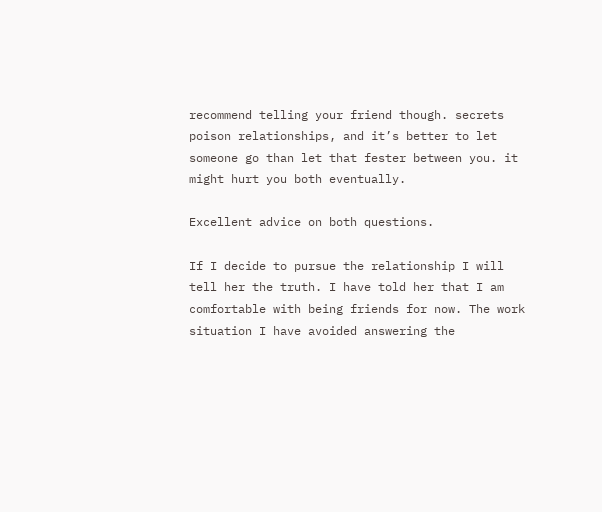recommend telling your friend though. secrets poison relationships, and it’s better to let someone go than let that fester between you. it might hurt you both eventually.

Excellent advice on both questions.

If I decide to pursue the relationship I will tell her the truth. I have told her that I am comfortable with being friends for now. The work situation I have avoided answering the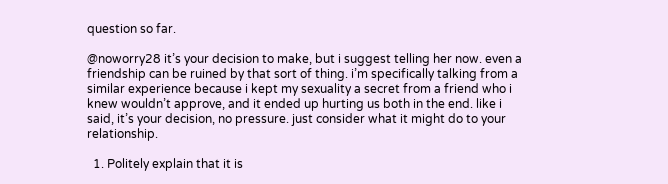question so far.

@noworry28 it’s your decision to make, but i suggest telling her now. even a friendship can be ruined by that sort of thing. i’m specifically talking from a similar experience because i kept my sexuality a secret from a friend who i knew wouldn’t approve, and it ended up hurting us both in the end. like i said, it’s your decision, no pressure. just consider what it might do to your relationship.

  1. Politely explain that it is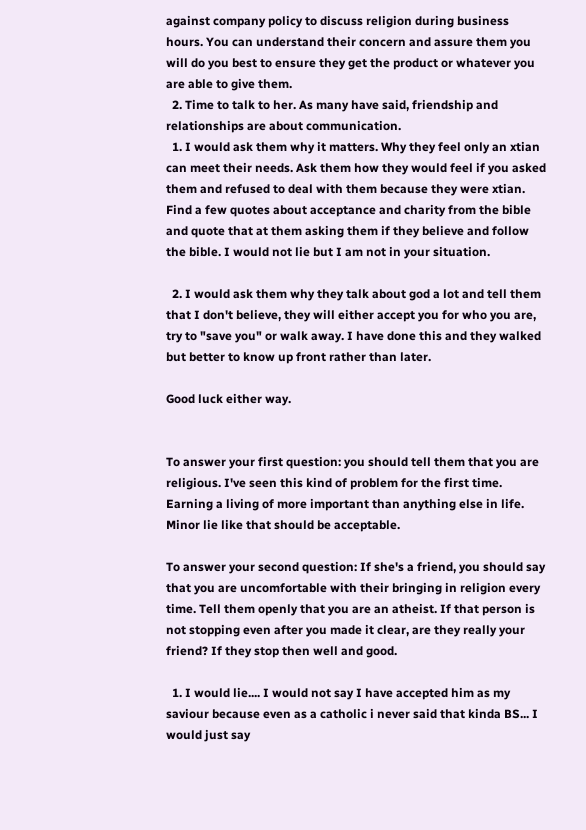against company policy to discuss religion during business hours. You can understand their concern and assure them you will do you best to ensure they get the product or whatever you are able to give them.
  2. Time to talk to her. As many have said, friendship and relationships are about communication.
  1. I would ask them why it matters. Why they feel only an xtian can meet their needs. Ask them how they would feel if you asked them and refused to deal with them because they were xtian. Find a few quotes about acceptance and charity from the bible and quote that at them asking them if they believe and follow the bible. I would not lie but I am not in your situation.

  2. I would ask them why they talk about god a lot and tell them that I don't believe, they will either accept you for who you are, try to "save you" or walk away. I have done this and they walked but better to know up front rather than later.

Good luck either way.


To answer your first question: you should tell them that you are religious. I've seen this kind of problem for the first time. Earning a living of more important than anything else in life. Minor lie like that should be acceptable.

To answer your second question: If she's a friend, you should say that you are uncomfortable with their bringing in religion every time. Tell them openly that you are an atheist. If that person is not stopping even after you made it clear, are they really your friend? If they stop then well and good.

  1. I would lie.... I would not say I have accepted him as my saviour because even as a catholic i never said that kinda BS... I would just say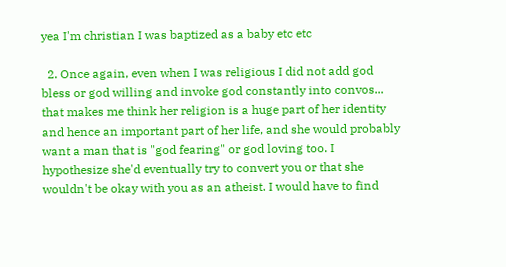yea I'm christian I was baptized as a baby etc etc

  2. Once again, even when I was religious I did not add god bless or god willing and invoke god constantly into convos... that makes me think her religion is a huge part of her identity and hence an important part of her life, and she would probably want a man that is "god fearing" or god loving too. I hypothesize she'd eventually try to convert you or that she wouldn't be okay with you as an atheist. I would have to find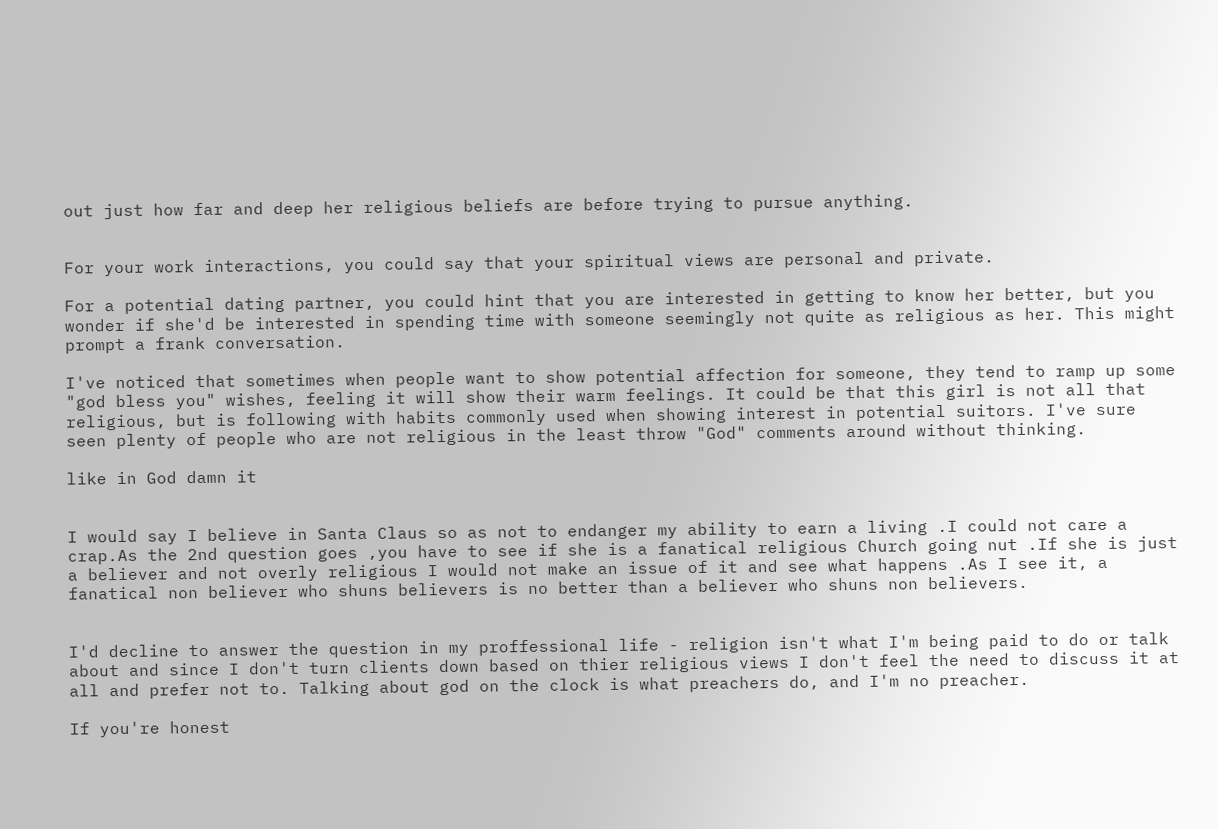out just how far and deep her religious beliefs are before trying to pursue anything.


For your work interactions, you could say that your spiritual views are personal and private.

For a potential dating partner, you could hint that you are interested in getting to know her better, but you wonder if she'd be interested in spending time with someone seemingly not quite as religious as her. This might prompt a frank conversation.

I've noticed that sometimes when people want to show potential affection for someone, they tend to ramp up some "god bless you" wishes, feeling it will show their warm feelings. It could be that this girl is not all that religious, but is following with habits commonly used when showing interest in potential suitors. I've sure seen plenty of people who are not religious in the least throw "God" comments around without thinking.

like in God damn it


I would say I believe in Santa Claus so as not to endanger my ability to earn a living .I could not care a crap.As the 2nd question goes ,you have to see if she is a fanatical religious Church going nut .If she is just a believer and not overly religious I would not make an issue of it and see what happens .As I see it, a fanatical non believer who shuns believers is no better than a believer who shuns non believers.


I'd decline to answer the question in my proffessional life - religion isn't what I'm being paid to do or talk about and since I don't turn clients down based on thier religious views I don't feel the need to discuss it at all and prefer not to. Talking about god on the clock is what preachers do, and I'm no preacher.

If you're honest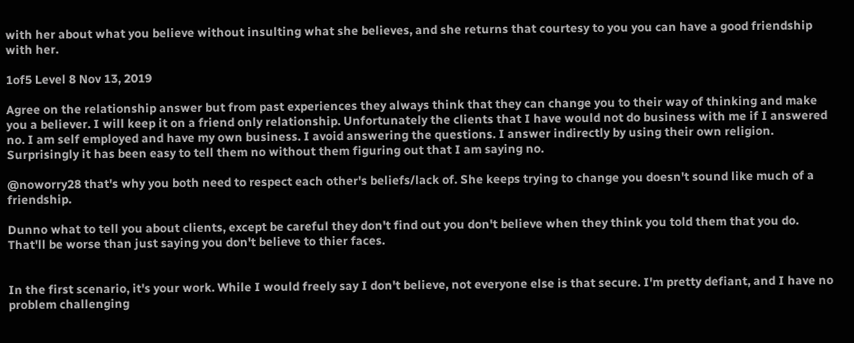with her about what you believe without insulting what she believes, and she returns that courtesy to you you can have a good friendship with her.

1of5 Level 8 Nov 13, 2019

Agree on the relationship answer but from past experiences they always think that they can change you to their way of thinking and make you a believer. I will keep it on a friend only relationship. Unfortunately the clients that I have would not do business with me if I answered no. I am self employed and have my own business. I avoid answering the questions. I answer indirectly by using their own religion. Surprisingly it has been easy to tell them no without them figuring out that I am saying no.

@noworry28 that's why you both need to respect each other's beliefs/lack of. She keeps trying to change you doesn't sound like much of a friendship.

Dunno what to tell you about clients, except be careful they don't find out you don't believe when they think you told them that you do. That'll be worse than just saying you don't believe to thier faces.


In the first scenario, it's your work. While I would freely say I don't believe, not everyone else is that secure. I'm pretty defiant, and I have no problem challenging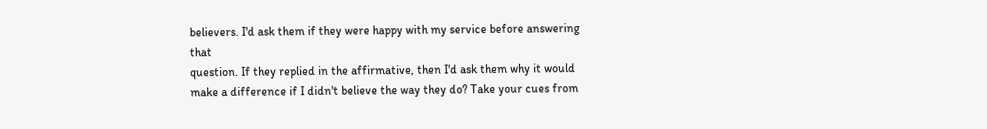believers. I'd ask them if they were happy with my service before answering that
question. If they replied in the affirmative, then I'd ask them why it would make a difference if I didn't believe the way they do? Take your cues from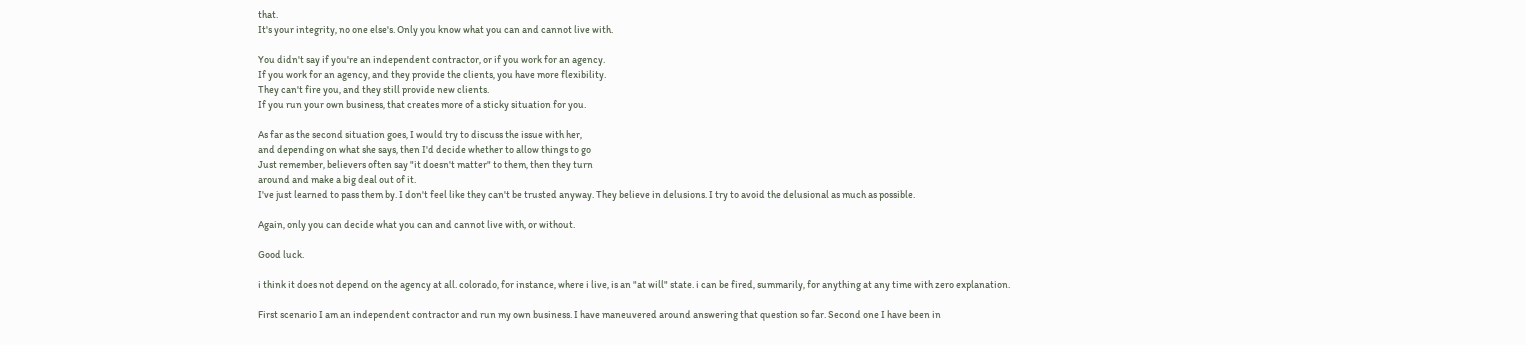that.
It's your integrity, no one else's. Only you know what you can and cannot live with.

You didn't say if you're an independent contractor, or if you work for an agency.
If you work for an agency, and they provide the clients, you have more flexibility.
They can't fire you, and they still provide new clients.
If you run your own business, that creates more of a sticky situation for you.

As far as the second situation goes, I would try to discuss the issue with her,
and depending on what she says, then I'd decide whether to allow things to go
Just remember, believers often say "it doesn't matter" to them, then they turn
around and make a big deal out of it.
I've just learned to pass them by. I don't feel like they can't be trusted anyway. They believe in delusions. I try to avoid the delusional as much as possible.

Again, only you can decide what you can and cannot live with, or without.

Good luck.

i think it does not depend on the agency at all. colorado, for instance, where i live, is an "at will" state. i can be fired, summarily, for anything at any time with zero explanation.

First scenario I am an independent contractor and run my own business. I have maneuvered around answering that question so far. Second one I have been in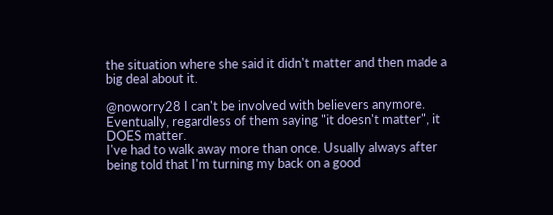the situation where she said it didn't matter and then made a big deal about it.

@noworry28 I can't be involved with believers anymore. Eventually, regardless of them saying "it doesn't matter", it DOES matter.
I've had to walk away more than once. Usually always after being told that I'm turning my back on a good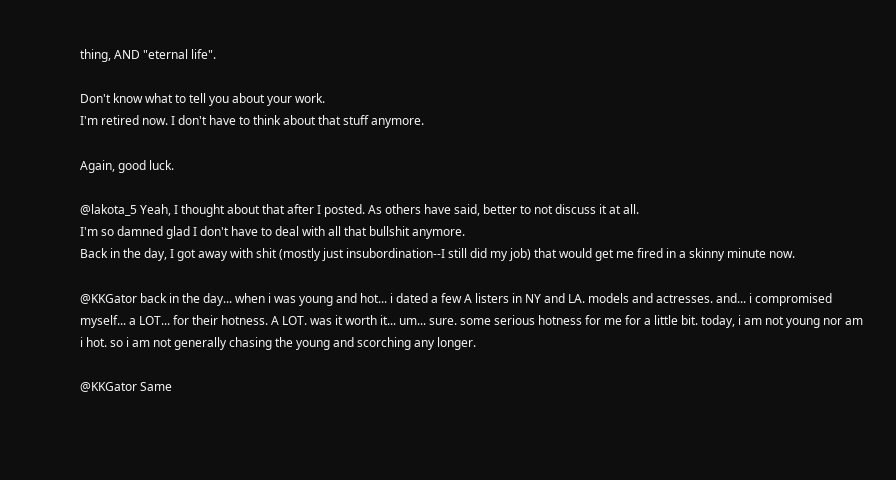thing, AND "eternal life".

Don't know what to tell you about your work.
I'm retired now. I don't have to think about that stuff anymore.

Again, good luck.

@lakota_5 Yeah, I thought about that after I posted. As others have said, better to not discuss it at all.
I'm so damned glad I don't have to deal with all that bullshit anymore.
Back in the day, I got away with shit (mostly just insubordination--I still did my job) that would get me fired in a skinny minute now.

@KKGator back in the day... when i was young and hot... i dated a few A listers in NY and LA. models and actresses. and... i compromised myself... a LOT... for their hotness. A LOT. was it worth it... um... sure. some serious hotness for me for a little bit. today, i am not young nor am i hot. so i am not generally chasing the young and scorching any longer.

@KKGator Same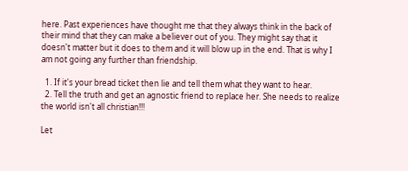here. Past experiences have thought me that they always think in the back of their mind that they can make a believer out of you. They might say that it doesn't matter but it does to them and it will blow up in the end. That is why I am not going any further than friendship.

  1. If it's your bread ticket then lie and tell them what they want to hear.
  2. Tell the truth and get an agnostic friend to replace her. She needs to realize the world isn't all christian!!!

Let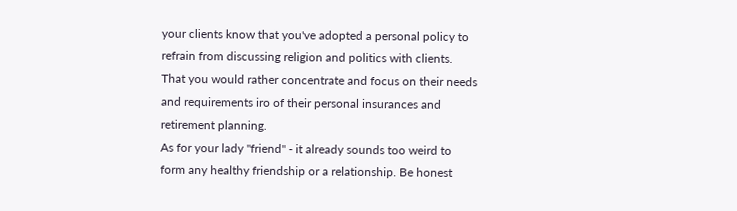your clients know that you've adopted a personal policy to refrain from discussing religion and politics with clients. That you would rather concentrate and focus on their needs and requirements iro of their personal insurances and retirement planning.
As for your lady "friend" - it already sounds too weird to form any healthy friendship or a relationship. Be honest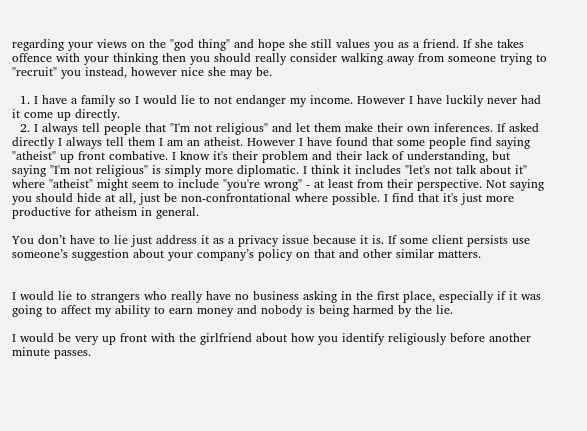regarding your views on the "god thing" and hope she still values you as a friend. If she takes offence with your thinking then you should really consider walking away from someone trying to "recruit" you instead, however nice she may be.

  1. I have a family so I would lie to not endanger my income. However I have luckily never had it come up directly.
  2. I always tell people that "I'm not religious" and let them make their own inferences. If asked directly I always tell them I am an atheist. However I have found that some people find saying "atheist" up front combative. I know it's their problem and their lack of understanding, but saying "I'm not religious" is simply more diplomatic. I think it includes "let's not talk about it" where "atheist" might seem to include "you're wrong" - at least from their perspective. Not saying you should hide at all, just be non-confrontational where possible. I find that it's just more productive for atheism in general.

You don’t have to lie just address it as a privacy issue because it is. If some client persists use someone’s suggestion about your company’s policy on that and other similar matters.


I would lie to strangers who really have no business asking in the first place, especially if it was going to affect my ability to earn money and nobody is being harmed by the lie.

I would be very up front with the girlfriend about how you identify religiously before another minute passes.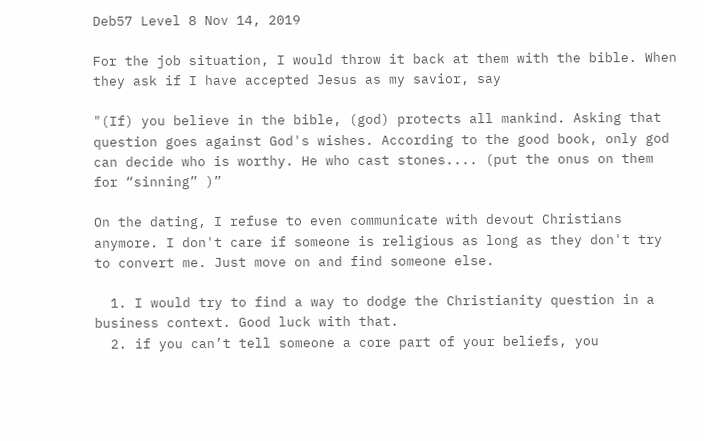Deb57 Level 8 Nov 14, 2019

For the job situation, I would throw it back at them with the bible. When they ask if I have accepted Jesus as my savior, say

"(If) you believe in the bible, (god) protects all mankind. Asking that question goes against God's wishes. According to the good book, only god can decide who is worthy. He who cast stones.... (put the onus on them for “sinning” )”

On the dating, I refuse to even communicate with devout Christians anymore. I don't care if someone is religious as long as they don't try to convert me. Just move on and find someone else.

  1. I would try to find a way to dodge the Christianity question in a business context. Good luck with that.
  2. if you can’t tell someone a core part of your beliefs, you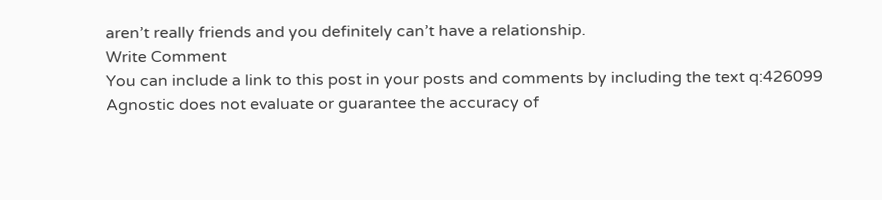aren’t really friends and you definitely can’t have a relationship.
Write Comment
You can include a link to this post in your posts and comments by including the text q:426099
Agnostic does not evaluate or guarantee the accuracy of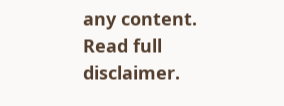any content. Read full disclaimer.